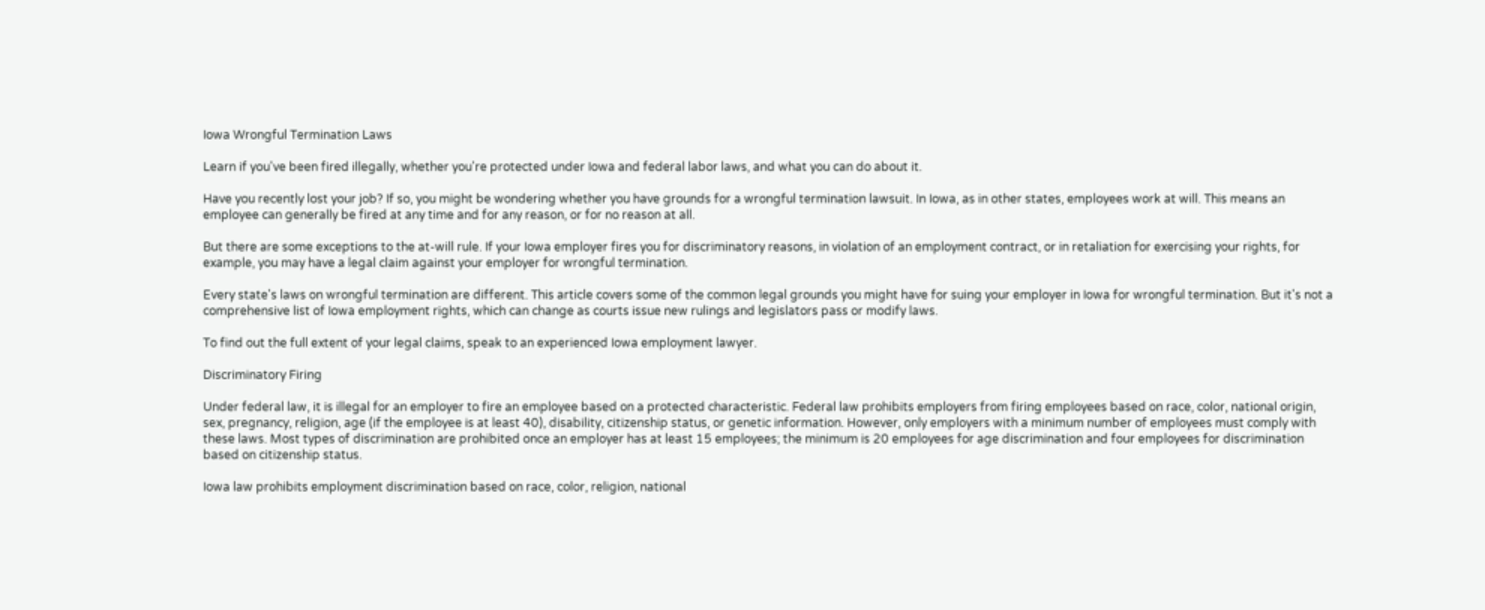Iowa Wrongful Termination Laws

Learn if you've been fired illegally, whether you're protected under Iowa and federal labor laws, and what you can do about it.

Have you recently lost your job? If so, you might be wondering whether you have grounds for a wrongful termination lawsuit. In Iowa, as in other states, employees work at will. This means an employee can generally be fired at any time and for any reason, or for no reason at all.

But there are some exceptions to the at-will rule. If your Iowa employer fires you for discriminatory reasons, in violation of an employment contract, or in retaliation for exercising your rights, for example, you may have a legal claim against your employer for wrongful termination.

Every state's laws on wrongful termination are different. This article covers some of the common legal grounds you might have for suing your employer in Iowa for wrongful termination. But it's not a comprehensive list of Iowa employment rights, which can change as courts issue new rulings and legislators pass or modify laws.

To find out the full extent of your legal claims, speak to an experienced Iowa employment lawyer.

Discriminatory Firing

Under federal law, it is illegal for an employer to fire an employee based on a protected characteristic. Federal law prohibits employers from firing employees based on race, color, national origin, sex, pregnancy, religion, age (if the employee is at least 40), disability, citizenship status, or genetic information. However, only employers with a minimum number of employees must comply with these laws. Most types of discrimination are prohibited once an employer has at least 15 employees; the minimum is 20 employees for age discrimination and four employees for discrimination based on citizenship status.

Iowa law prohibits employment discrimination based on race, color, religion, national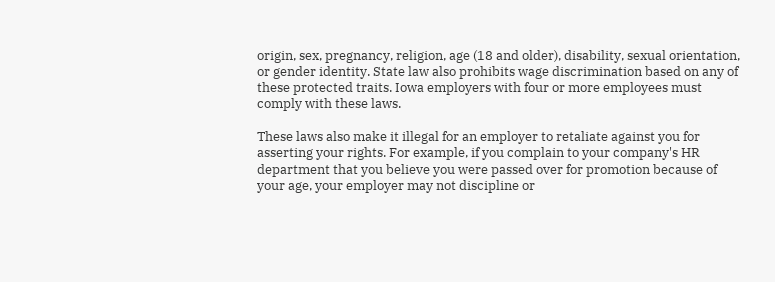origin, sex, pregnancy, religion, age (18 and older), disability, sexual orientation, or gender identity. State law also prohibits wage discrimination based on any of these protected traits. Iowa employers with four or more employees must comply with these laws.

These laws also make it illegal for an employer to retaliate against you for asserting your rights. For example, if you complain to your company's HR department that you believe you were passed over for promotion because of your age, your employer may not discipline or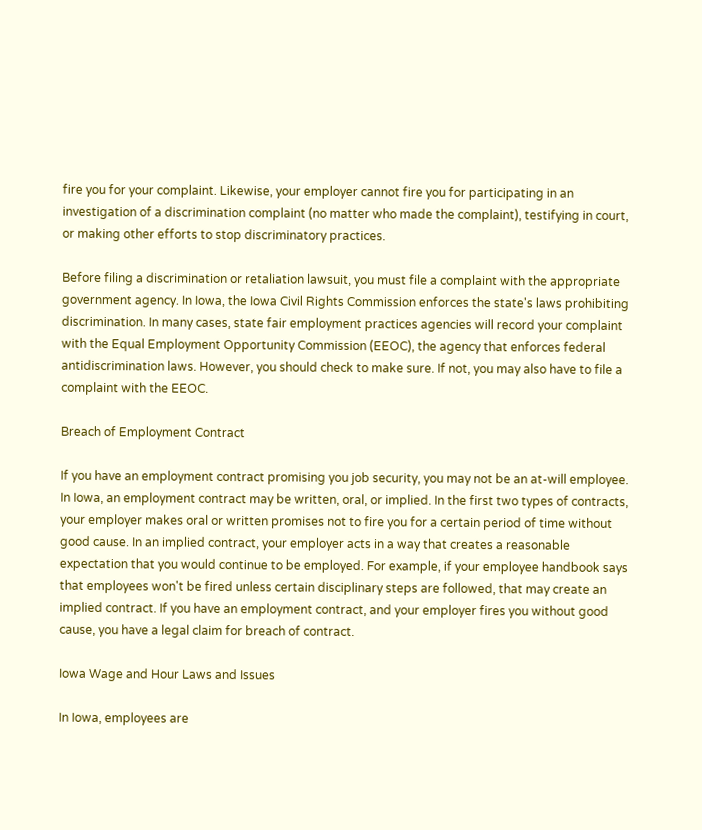fire you for your complaint. Likewise, your employer cannot fire you for participating in an investigation of a discrimination complaint (no matter who made the complaint), testifying in court, or making other efforts to stop discriminatory practices.

Before filing a discrimination or retaliation lawsuit, you must file a complaint with the appropriate government agency. In Iowa, the Iowa Civil Rights Commission enforces the state's laws prohibiting discrimination. In many cases, state fair employment practices agencies will record your complaint with the Equal Employment Opportunity Commission (EEOC), the agency that enforces federal antidiscrimination laws. However, you should check to make sure. If not, you may also have to file a complaint with the EEOC.

Breach of Employment Contract

If you have an employment contract promising you job security, you may not be an at-will employee. In Iowa, an employment contract may be written, oral, or implied. In the first two types of contracts, your employer makes oral or written promises not to fire you for a certain period of time without good cause. In an implied contract, your employer acts in a way that creates a reasonable expectation that you would continue to be employed. For example, if your employee handbook says that employees won't be fired unless certain disciplinary steps are followed, that may create an implied contract. If you have an employment contract, and your employer fires you without good cause, you have a legal claim for breach of contract.

Iowa Wage and Hour Laws and Issues

In Iowa, employees are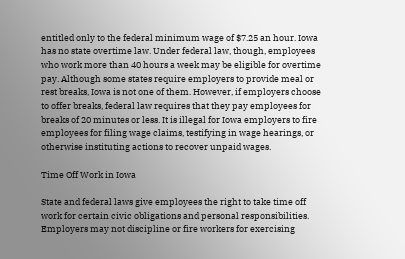entitled only to the federal minimum wage of $7.25 an hour. Iowa has no state overtime law. Under federal law, though, employees who work more than 40 hours a week may be eligible for overtime pay. Although some states require employers to provide meal or rest breaks, Iowa is not one of them. However, if employers choose to offer breaks, federal law requires that they pay employees for breaks of 20 minutes or less. It is illegal for Iowa employers to fire employees for filing wage claims, testifying in wage hearings, or otherwise instituting actions to recover unpaid wages.

Time Off Work in Iowa

State and federal laws give employees the right to take time off work for certain civic obligations and personal responsibilities. Employers may not discipline or fire workers for exercising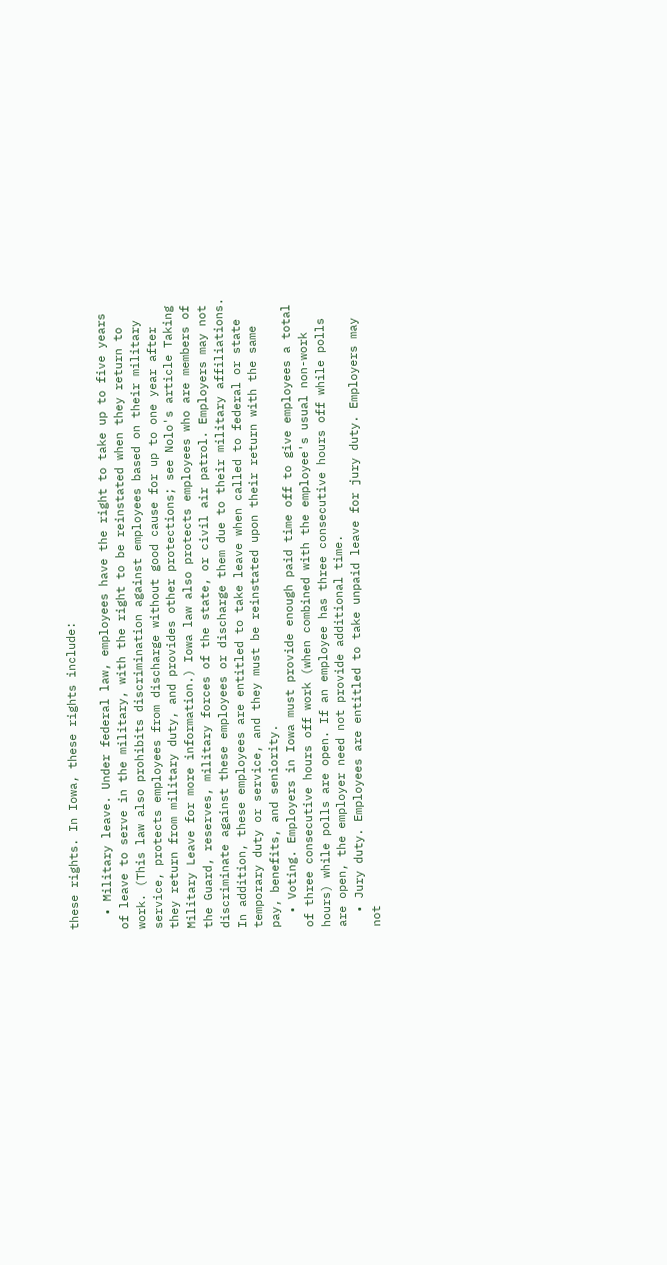these rights. In Iowa, these rights include:

  • Military leave. Under federal law, employees have the right to take up to five years of leave to serve in the military, with the right to be reinstated when they return to work. (This law also prohibits discrimination against employees based on their military service, protects employees from discharge without good cause for up to one year after they return from military duty, and provides other protections; see Nolo's article Taking Military Leave for more information.) Iowa law also protects employees who are members of the Guard, reserves, military forces of the state, or civil air patrol. Employers may not discriminate against these employees or discharge them due to their military affiliations. In addition, these employees are entitled to take leave when called to federal or state temporary duty or service, and they must be reinstated upon their return with the same pay, benefits, and seniority.
  • Voting. Employers in Iowa must provide enough paid time off to give employees a total of three consecutive hours off work (when combined with the employee's usual non-work hours) while polls are open. If an employee has three consecutive hours off while polls are open, the employer need not provide additional time.
  • Jury duty. Employees are entitled to take unpaid leave for jury duty. Employers may not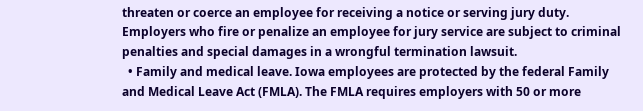threaten or coerce an employee for receiving a notice or serving jury duty. Employers who fire or penalize an employee for jury service are subject to criminal penalties and special damages in a wrongful termination lawsuit.
  • Family and medical leave. Iowa employees are protected by the federal Family and Medical Leave Act (FMLA). The FMLA requires employers with 50 or more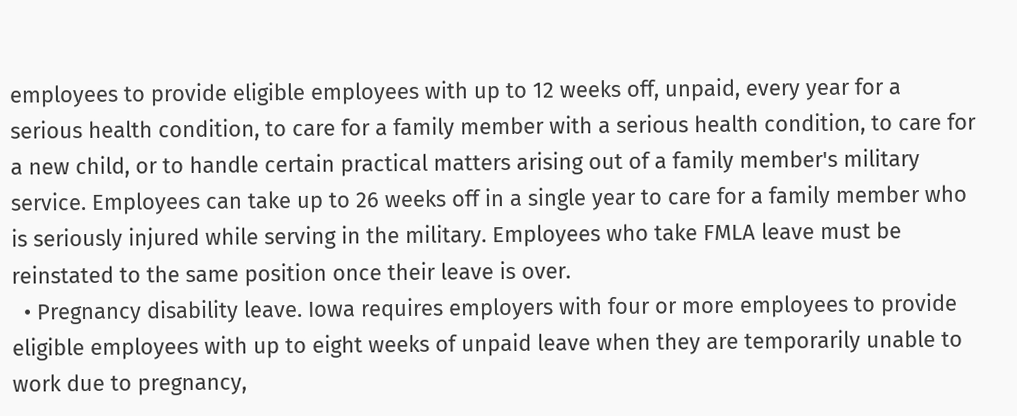employees to provide eligible employees with up to 12 weeks off, unpaid, every year for a serious health condition, to care for a family member with a serious health condition, to care for a new child, or to handle certain practical matters arising out of a family member's military service. Employees can take up to 26 weeks off in a single year to care for a family member who is seriously injured while serving in the military. Employees who take FMLA leave must be reinstated to the same position once their leave is over.
  • Pregnancy disability leave. Iowa requires employers with four or more employees to provide eligible employees with up to eight weeks of unpaid leave when they are temporarily unable to work due to pregnancy,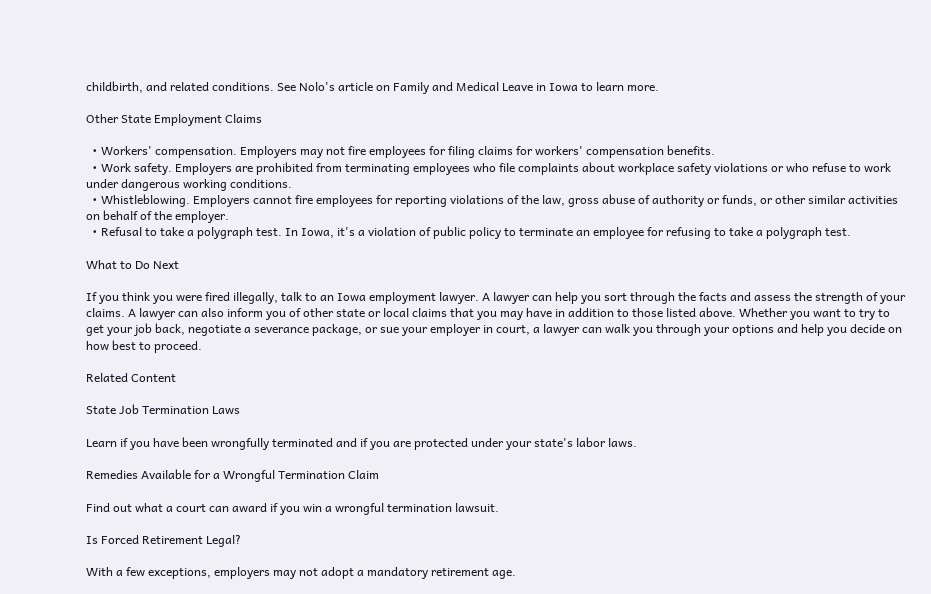childbirth, and related conditions. See Nolo's article on Family and Medical Leave in Iowa to learn more.

Other State Employment Claims

  • Workers' compensation. Employers may not fire employees for filing claims for workers' compensation benefits.
  • Work safety. Employers are prohibited from terminating employees who file complaints about workplace safety violations or who refuse to work under dangerous working conditions.
  • Whistleblowing. Employers cannot fire employees for reporting violations of the law, gross abuse of authority or funds, or other similar activities on behalf of the employer.
  • Refusal to take a polygraph test. In Iowa, it's a violation of public policy to terminate an employee for refusing to take a polygraph test.

What to Do Next

If you think you were fired illegally, talk to an Iowa employment lawyer. A lawyer can help you sort through the facts and assess the strength of your claims. A lawyer can also inform you of other state or local claims that you may have in addition to those listed above. Whether you want to try to get your job back, negotiate a severance package, or sue your employer in court, a lawyer can walk you through your options and help you decide on how best to proceed.

Related Content

State Job Termination Laws

Learn if you have been wrongfully terminated and if you are protected under your state's labor laws.

Remedies Available for a Wrongful Termination Claim

Find out what a court can award if you win a wrongful termination lawsuit.

Is Forced Retirement Legal?

With a few exceptions, employers may not adopt a mandatory retirement age.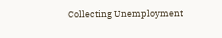Collecting Unemployment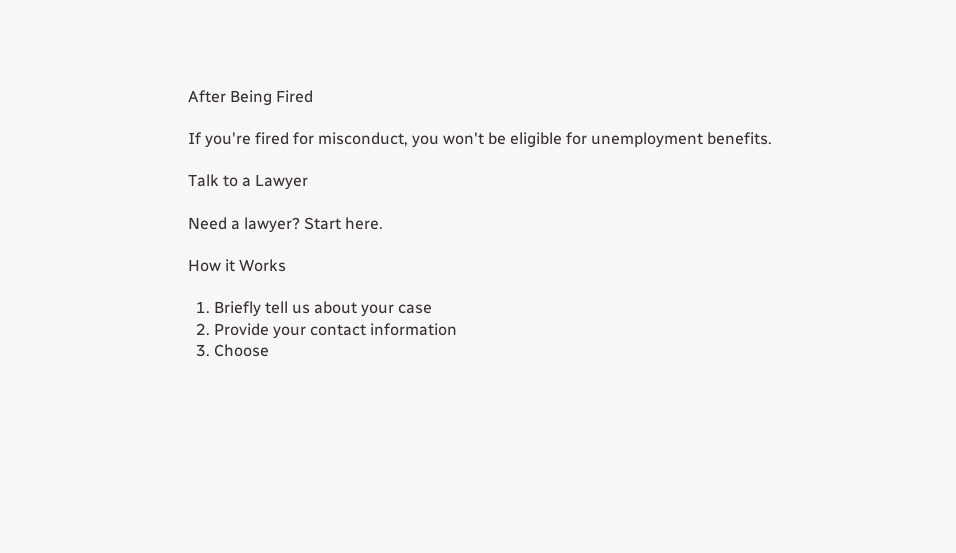After Being Fired

If you're fired for misconduct, you won't be eligible for unemployment benefits.

Talk to a Lawyer

Need a lawyer? Start here.

How it Works

  1. Briefly tell us about your case
  2. Provide your contact information
  3. Choose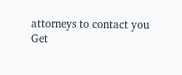attorneys to contact you
Get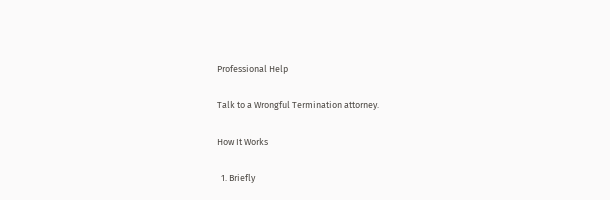Professional Help

Talk to a Wrongful Termination attorney.

How It Works

  1. Briefly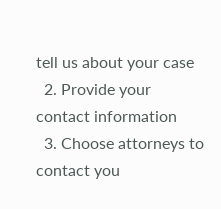tell us about your case
  2. Provide your contact information
  3. Choose attorneys to contact you